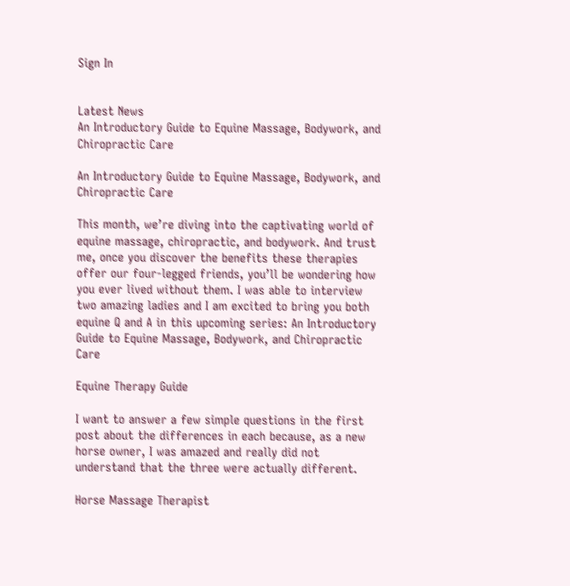Sign In


Latest News
An Introductory Guide to Equine Massage, Bodywork, and Chiropractic Care

An Introductory Guide to Equine Massage, Bodywork, and Chiropractic Care

This month, we’re diving into the captivating world of equine massage, chiropractic, and bodywork. And trust me, once you discover the benefits these therapies offer our four-legged friends, you’ll be wondering how you ever lived without them. I was able to interview two amazing ladies and I am excited to bring you both equine Q and A in this upcoming series: An Introductory Guide to Equine Massage, Bodywork, and Chiropractic Care

Equine Therapy Guide

I want to answer a few simple questions in the first post about the differences in each because, as a new horse owner, I was amazed and really did not understand that the three were actually different.

Horse Massage Therapist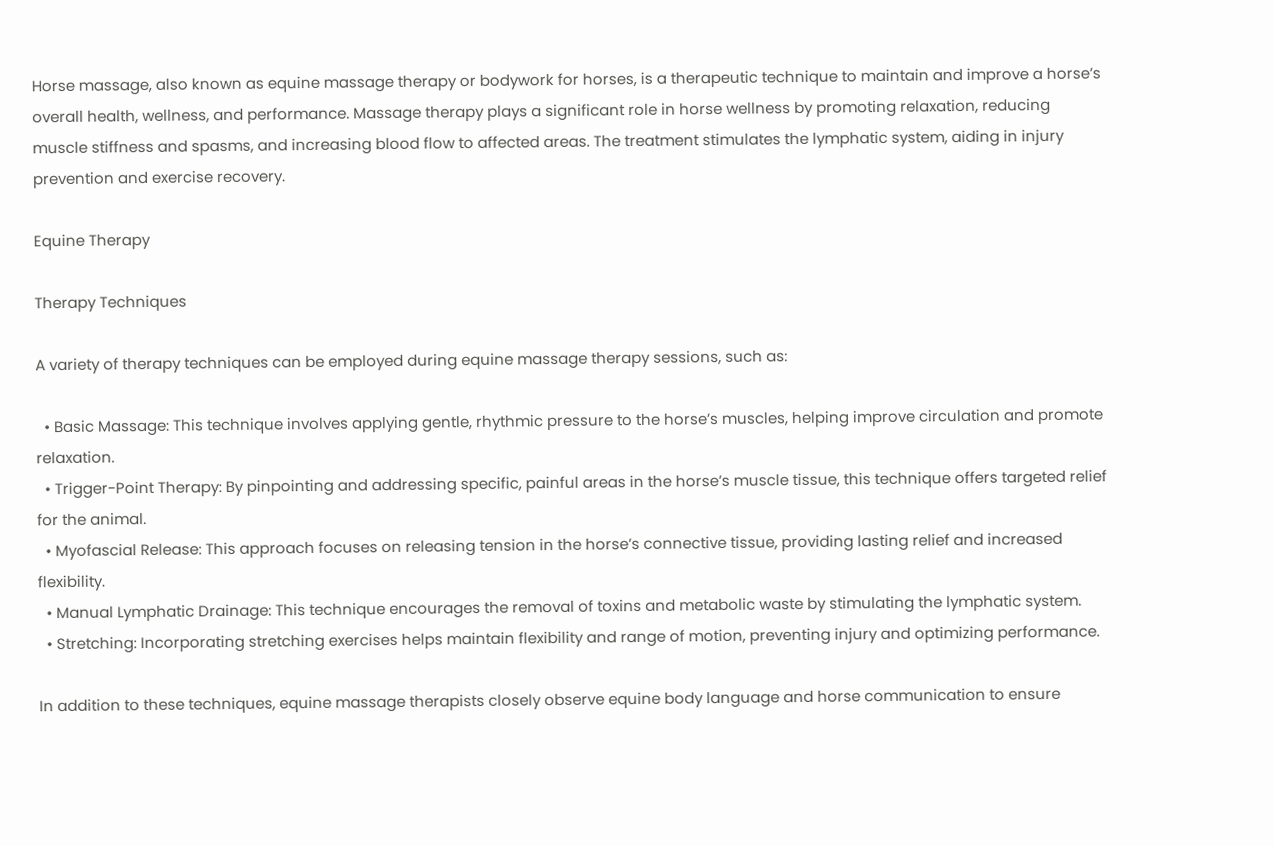Horse massage, also known as equine massage therapy or bodywork for horses, is a therapeutic technique to maintain and improve a horse’s overall health, wellness, and performance. Massage therapy plays a significant role in horse wellness by promoting relaxation, reducing muscle stiffness and spasms, and increasing blood flow to affected areas. The treatment stimulates the lymphatic system, aiding in injury prevention and exercise recovery.

Equine Therapy

Therapy Techniques

A variety of therapy techniques can be employed during equine massage therapy sessions, such as:

  • Basic Massage: This technique involves applying gentle, rhythmic pressure to the horse’s muscles, helping improve circulation and promote relaxation.
  • Trigger-Point Therapy: By pinpointing and addressing specific, painful areas in the horse’s muscle tissue, this technique offers targeted relief for the animal.
  • Myofascial Release: This approach focuses on releasing tension in the horse’s connective tissue, providing lasting relief and increased flexibility.
  • Manual Lymphatic Drainage: This technique encourages the removal of toxins and metabolic waste by stimulating the lymphatic system.
  • Stretching: Incorporating stretching exercises helps maintain flexibility and range of motion, preventing injury and optimizing performance.

In addition to these techniques, equine massage therapists closely observe equine body language and horse communication to ensure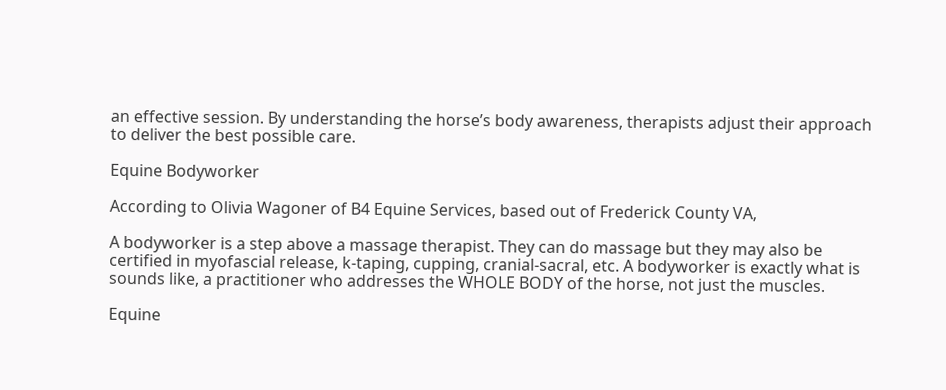an effective session. By understanding the horse’s body awareness, therapists adjust their approach to deliver the best possible care.

Equine Bodyworker

According to Olivia Wagoner of B4 Equine Services, based out of Frederick County VA,

A bodyworker is a step above a massage therapist. They can do massage but they may also be certified in myofascial release, k-taping, cupping, cranial-sacral, etc. A bodyworker is exactly what is sounds like, a practitioner who addresses the WHOLE BODY of the horse, not just the muscles.

Equine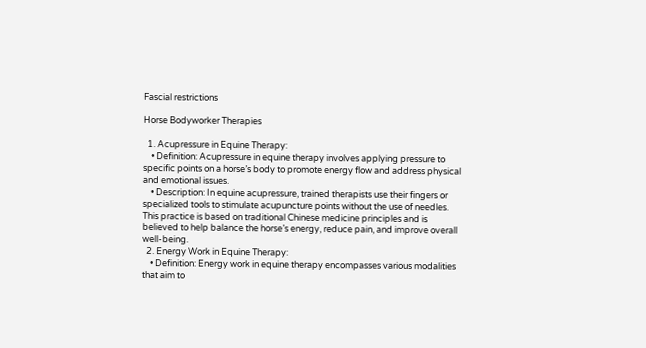Fascial restrictions

Horse Bodyworker Therapies

  1. Acupressure in Equine Therapy:
    • Definition: Acupressure in equine therapy involves applying pressure to specific points on a horse’s body to promote energy flow and address physical and emotional issues.
    • Description: In equine acupressure, trained therapists use their fingers or specialized tools to stimulate acupuncture points without the use of needles. This practice is based on traditional Chinese medicine principles and is believed to help balance the horse’s energy, reduce pain, and improve overall well-being.
  2. Energy Work in Equine Therapy:
    • Definition: Energy work in equine therapy encompasses various modalities that aim to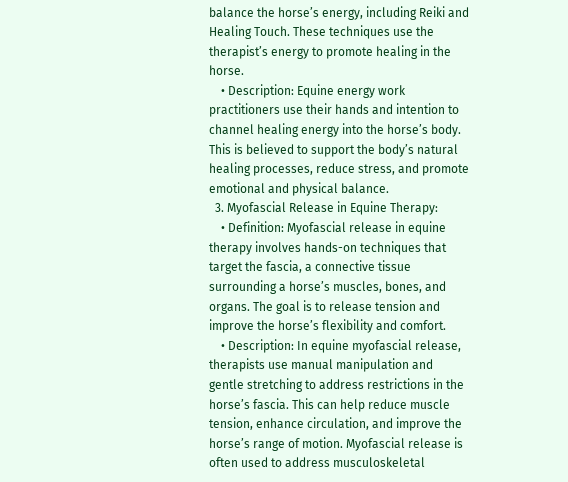balance the horse’s energy, including Reiki and Healing Touch. These techniques use the therapist’s energy to promote healing in the horse.
    • Description: Equine energy work practitioners use their hands and intention to channel healing energy into the horse’s body. This is believed to support the body’s natural healing processes, reduce stress, and promote emotional and physical balance.
  3. Myofascial Release in Equine Therapy:
    • Definition: Myofascial release in equine therapy involves hands-on techniques that target the fascia, a connective tissue surrounding a horse’s muscles, bones, and organs. The goal is to release tension and improve the horse’s flexibility and comfort.
    • Description: In equine myofascial release, therapists use manual manipulation and gentle stretching to address restrictions in the horse’s fascia. This can help reduce muscle tension, enhance circulation, and improve the horse’s range of motion. Myofascial release is often used to address musculoskeletal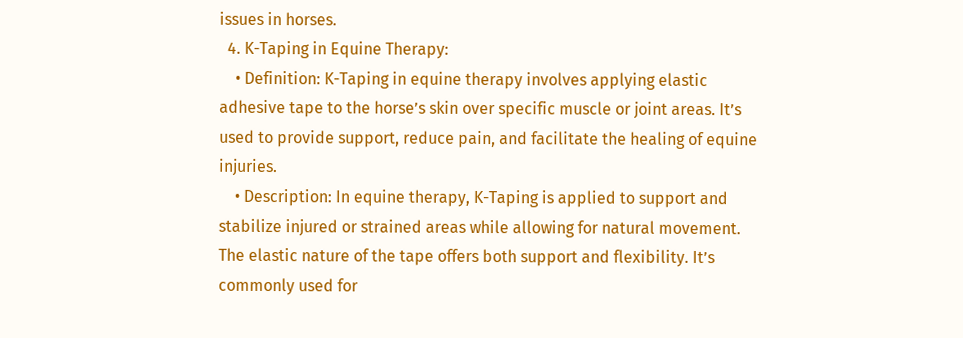issues in horses.
  4. K-Taping in Equine Therapy:
    • Definition: K-Taping in equine therapy involves applying elastic adhesive tape to the horse’s skin over specific muscle or joint areas. It’s used to provide support, reduce pain, and facilitate the healing of equine injuries.
    • Description: In equine therapy, K-Taping is applied to support and stabilize injured or strained areas while allowing for natural movement. The elastic nature of the tape offers both support and flexibility. It’s commonly used for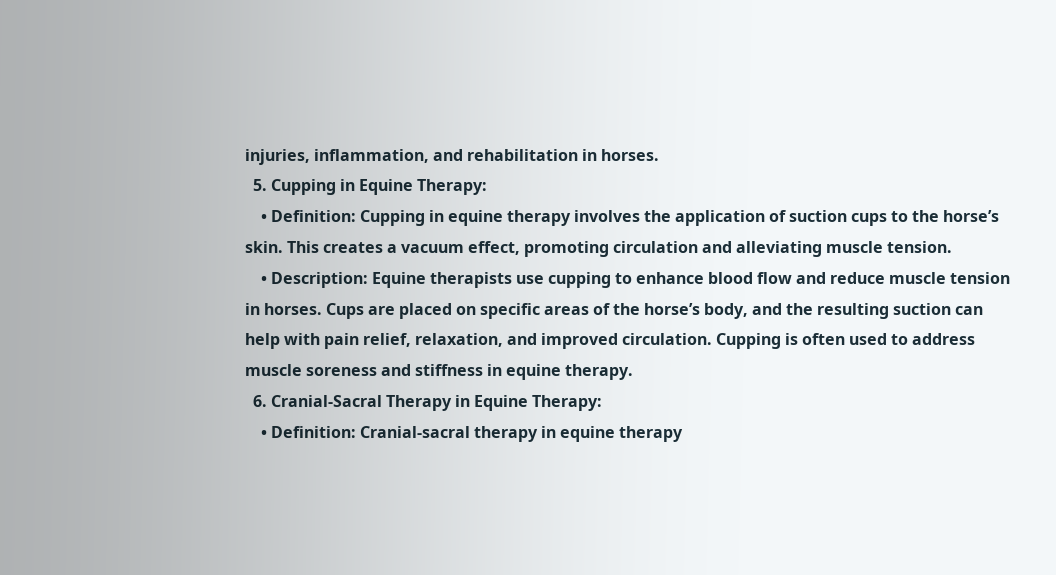injuries, inflammation, and rehabilitation in horses.
  5. Cupping in Equine Therapy:
    • Definition: Cupping in equine therapy involves the application of suction cups to the horse’s skin. This creates a vacuum effect, promoting circulation and alleviating muscle tension.
    • Description: Equine therapists use cupping to enhance blood flow and reduce muscle tension in horses. Cups are placed on specific areas of the horse’s body, and the resulting suction can help with pain relief, relaxation, and improved circulation. Cupping is often used to address muscle soreness and stiffness in equine therapy.
  6. Cranial-Sacral Therapy in Equine Therapy:
    • Definition: Cranial-sacral therapy in equine therapy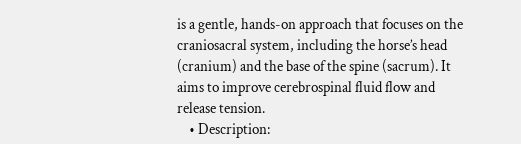is a gentle, hands-on approach that focuses on the craniosacral system, including the horse’s head (cranium) and the base of the spine (sacrum). It aims to improve cerebrospinal fluid flow and release tension.
    • Description: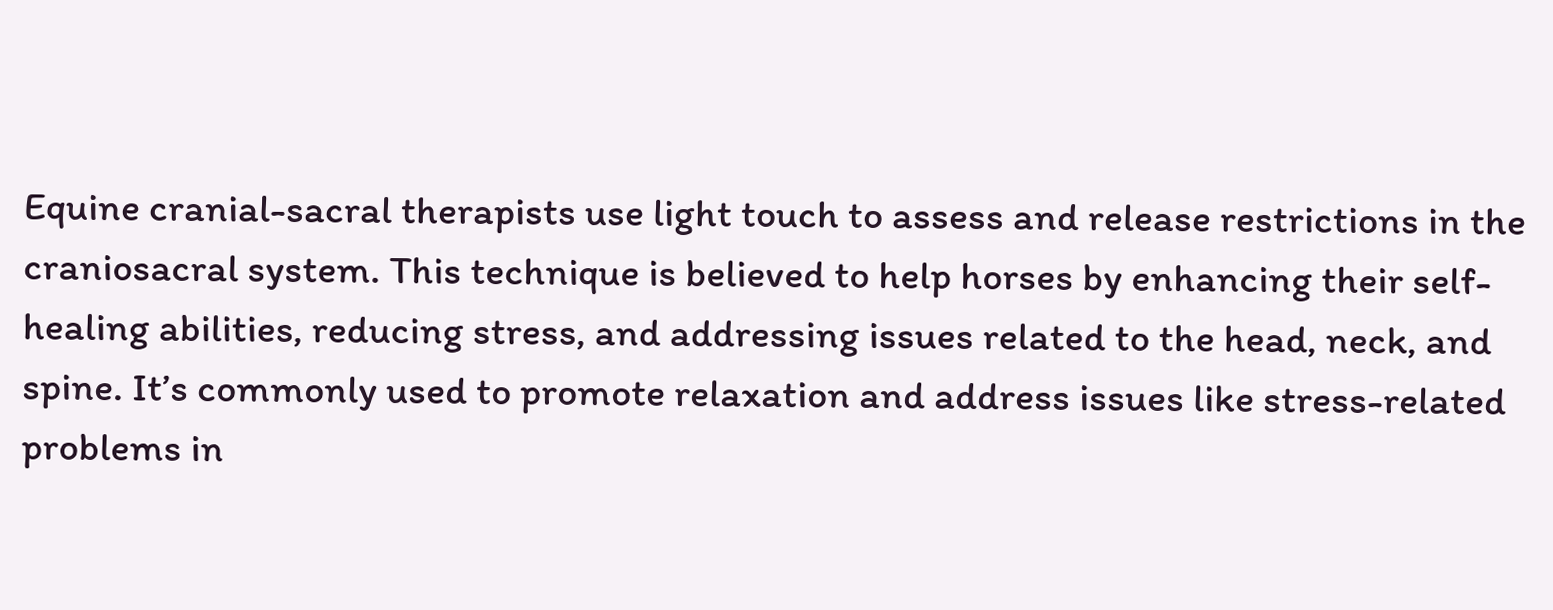Equine cranial-sacral therapists use light touch to assess and release restrictions in the craniosacral system. This technique is believed to help horses by enhancing their self-healing abilities, reducing stress, and addressing issues related to the head, neck, and spine. It’s commonly used to promote relaxation and address issues like stress-related problems in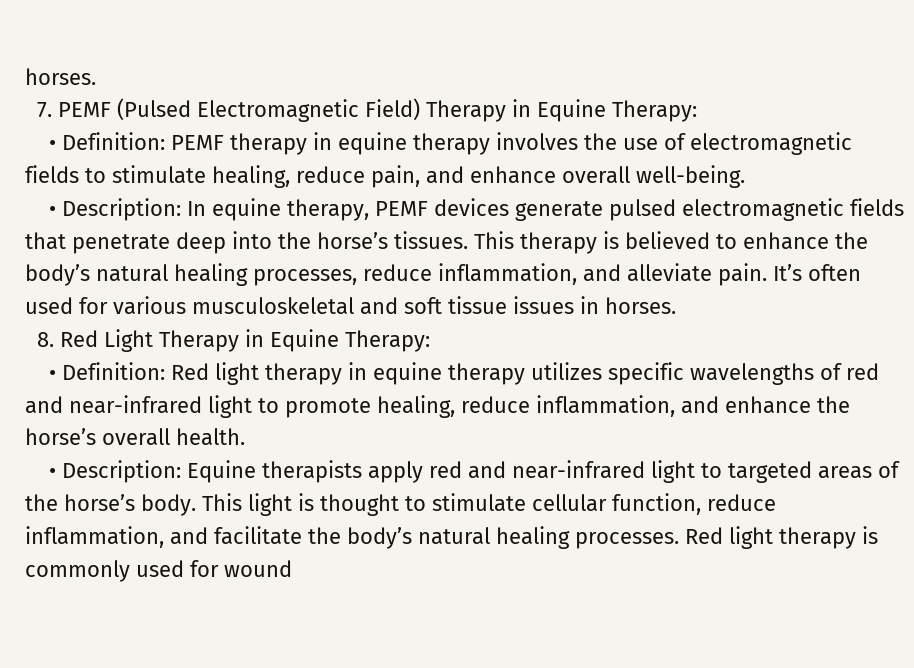horses.
  7. PEMF (Pulsed Electromagnetic Field) Therapy in Equine Therapy:
    • Definition: PEMF therapy in equine therapy involves the use of electromagnetic fields to stimulate healing, reduce pain, and enhance overall well-being.
    • Description: In equine therapy, PEMF devices generate pulsed electromagnetic fields that penetrate deep into the horse’s tissues. This therapy is believed to enhance the body’s natural healing processes, reduce inflammation, and alleviate pain. It’s often used for various musculoskeletal and soft tissue issues in horses.
  8. Red Light Therapy in Equine Therapy:
    • Definition: Red light therapy in equine therapy utilizes specific wavelengths of red and near-infrared light to promote healing, reduce inflammation, and enhance the horse’s overall health.
    • Description: Equine therapists apply red and near-infrared light to targeted areas of the horse’s body. This light is thought to stimulate cellular function, reduce inflammation, and facilitate the body’s natural healing processes. Red light therapy is commonly used for wound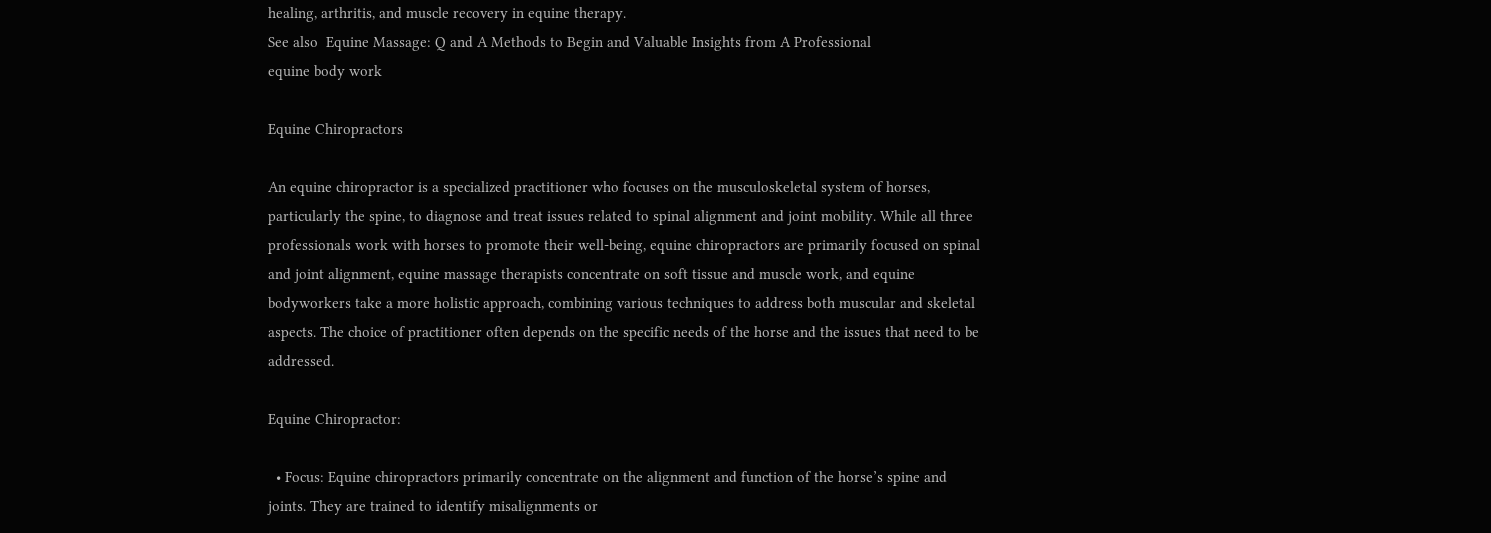healing, arthritis, and muscle recovery in equine therapy.
See also  Equine Massage: Q and A Methods to Begin and Valuable Insights from A Professional
equine body work

Equine Chiropractors

An equine chiropractor is a specialized practitioner who focuses on the musculoskeletal system of horses, particularly the spine, to diagnose and treat issues related to spinal alignment and joint mobility. While all three professionals work with horses to promote their well-being, equine chiropractors are primarily focused on spinal and joint alignment, equine massage therapists concentrate on soft tissue and muscle work, and equine bodyworkers take a more holistic approach, combining various techniques to address both muscular and skeletal aspects. The choice of practitioner often depends on the specific needs of the horse and the issues that need to be addressed.

Equine Chiropractor:

  • Focus: Equine chiropractors primarily concentrate on the alignment and function of the horse’s spine and joints. They are trained to identify misalignments or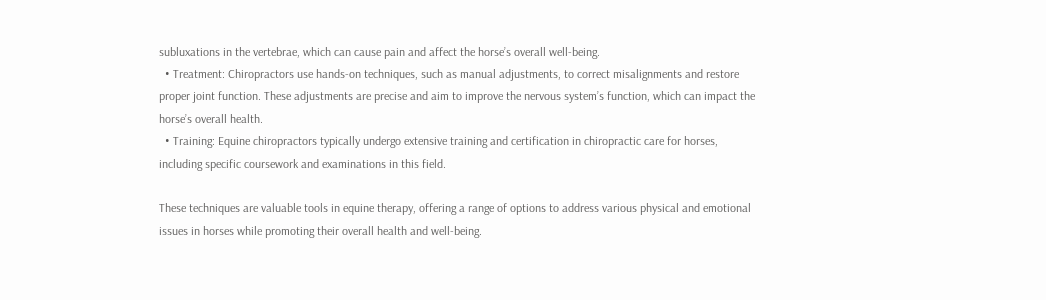subluxations in the vertebrae, which can cause pain and affect the horse’s overall well-being.
  • Treatment: Chiropractors use hands-on techniques, such as manual adjustments, to correct misalignments and restore proper joint function. These adjustments are precise and aim to improve the nervous system’s function, which can impact the horse’s overall health.
  • Training: Equine chiropractors typically undergo extensive training and certification in chiropractic care for horses, including specific coursework and examinations in this field.

These techniques are valuable tools in equine therapy, offering a range of options to address various physical and emotional issues in horses while promoting their overall health and well-being.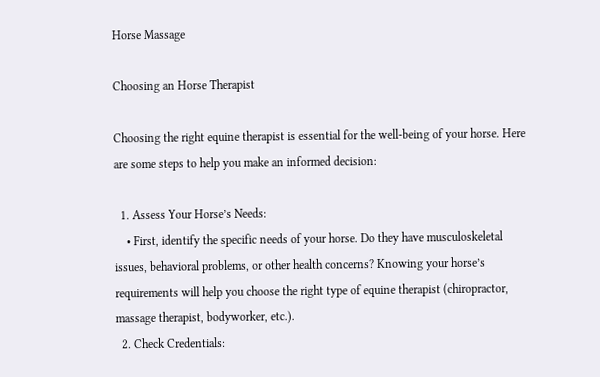Horse Massage

Choosing an Horse Therapist

Choosing the right equine therapist is essential for the well-being of your horse. Here are some steps to help you make an informed decision:

  1. Assess Your Horse’s Needs:
    • First, identify the specific needs of your horse. Do they have musculoskeletal issues, behavioral problems, or other health concerns? Knowing your horse’s requirements will help you choose the right type of equine therapist (chiropractor, massage therapist, bodyworker, etc.).
  2. Check Credentials: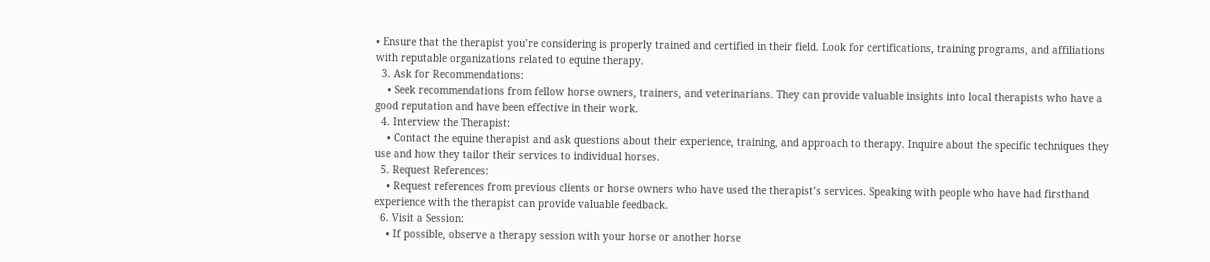• Ensure that the therapist you’re considering is properly trained and certified in their field. Look for certifications, training programs, and affiliations with reputable organizations related to equine therapy.
  3. Ask for Recommendations:
    • Seek recommendations from fellow horse owners, trainers, and veterinarians. They can provide valuable insights into local therapists who have a good reputation and have been effective in their work.
  4. Interview the Therapist:
    • Contact the equine therapist and ask questions about their experience, training, and approach to therapy. Inquire about the specific techniques they use and how they tailor their services to individual horses.
  5. Request References:
    • Request references from previous clients or horse owners who have used the therapist’s services. Speaking with people who have had firsthand experience with the therapist can provide valuable feedback.
  6. Visit a Session:
    • If possible, observe a therapy session with your horse or another horse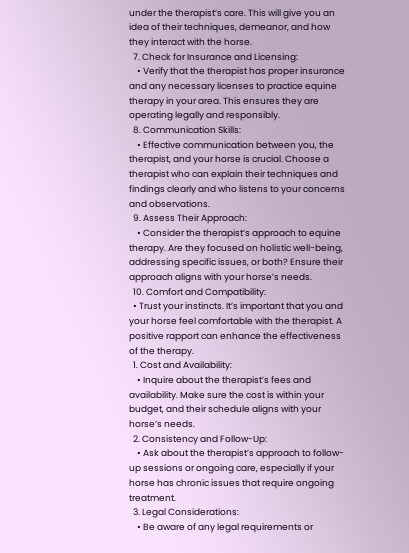under the therapist’s care. This will give you an idea of their techniques, demeanor, and how they interact with the horse.
  7. Check for Insurance and Licensing:
    • Verify that the therapist has proper insurance and any necessary licenses to practice equine therapy in your area. This ensures they are operating legally and responsibly.
  8. Communication Skills:
    • Effective communication between you, the therapist, and your horse is crucial. Choose a therapist who can explain their techniques and findings clearly and who listens to your concerns and observations.
  9. Assess Their Approach:
    • Consider the therapist’s approach to equine therapy. Are they focused on holistic well-being, addressing specific issues, or both? Ensure their approach aligns with your horse’s needs.
  10. Comfort and Compatibility:
  • Trust your instincts. It’s important that you and your horse feel comfortable with the therapist. A positive rapport can enhance the effectiveness of the therapy.
  1. Cost and Availability:
    • Inquire about the therapist’s fees and availability. Make sure the cost is within your budget, and their schedule aligns with your horse’s needs.
  2. Consistency and Follow-Up:
    • Ask about the therapist’s approach to follow-up sessions or ongoing care, especially if your horse has chronic issues that require ongoing treatment.
  3. Legal Considerations:
    • Be aware of any legal requirements or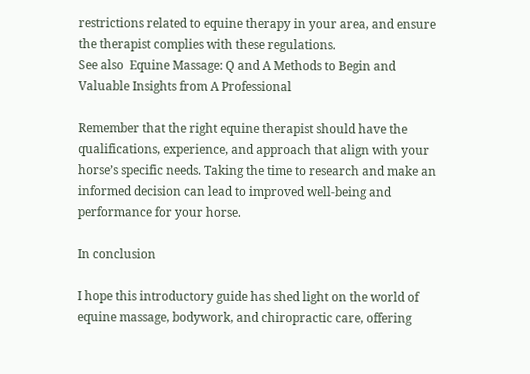restrictions related to equine therapy in your area, and ensure the therapist complies with these regulations.
See also  Equine Massage: Q and A Methods to Begin and Valuable Insights from A Professional

Remember that the right equine therapist should have the qualifications, experience, and approach that align with your horse’s specific needs. Taking the time to research and make an informed decision can lead to improved well-being and performance for your horse.

In conclusion

I hope this introductory guide has shed light on the world of equine massage, bodywork, and chiropractic care, offering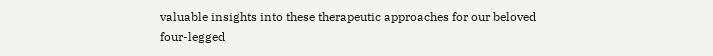valuable insights into these therapeutic approaches for our beloved four-legged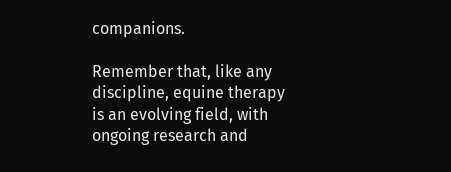companions.

Remember that, like any discipline, equine therapy is an evolving field, with ongoing research and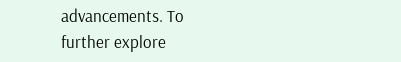advancements. To further explore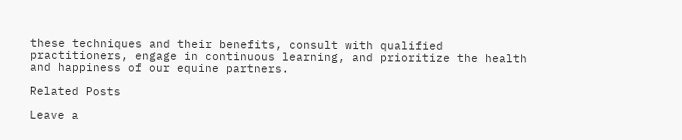these techniques and their benefits, consult with qualified practitioners, engage in continuous learning, and prioritize the health and happiness of our equine partners.

Related Posts

Leave a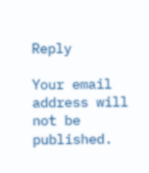Reply

Your email address will not be published.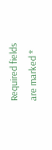Required fields are marked *